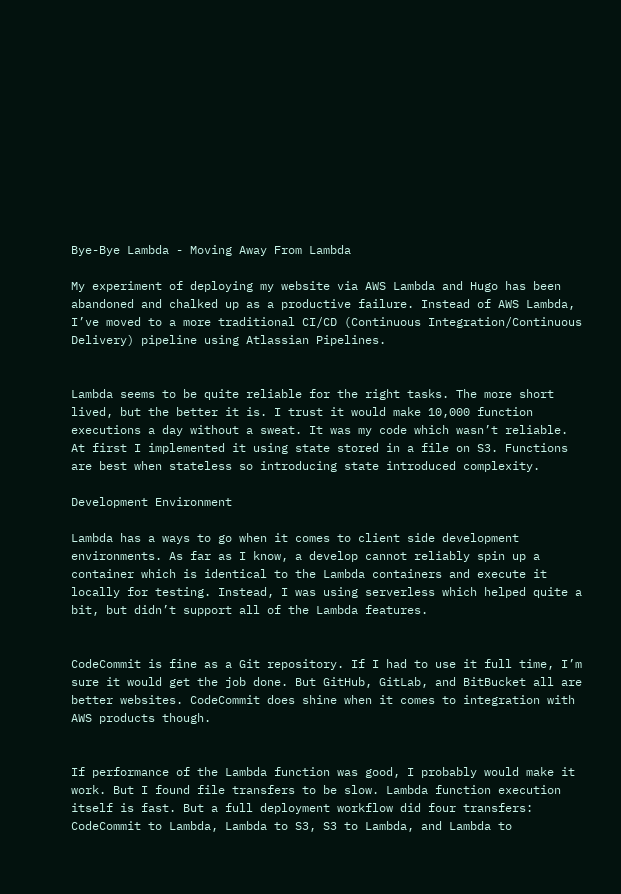Bye-Bye Lambda - Moving Away From Lambda

My experiment of deploying my website via AWS Lambda and Hugo has been abandoned and chalked up as a productive failure. Instead of AWS Lambda, I’ve moved to a more traditional CI/CD (Continuous Integration/Continuous Delivery) pipeline using Atlassian Pipelines.


Lambda seems to be quite reliable for the right tasks. The more short lived, but the better it is. I trust it would make 10,000 function executions a day without a sweat. It was my code which wasn’t reliable. At first I implemented it using state stored in a file on S3. Functions are best when stateless so introducing state introduced complexity.

Development Environment

Lambda has a ways to go when it comes to client side development environments. As far as I know, a develop cannot reliably spin up a container which is identical to the Lambda containers and execute it locally for testing. Instead, I was using serverless which helped quite a bit, but didn’t support all of the Lambda features.


CodeCommit is fine as a Git repository. If I had to use it full time, I’m sure it would get the job done. But GitHub, GitLab, and BitBucket all are better websites. CodeCommit does shine when it comes to integration with AWS products though.


If performance of the Lambda function was good, I probably would make it work. But I found file transfers to be slow. Lambda function execution itself is fast. But a full deployment workflow did four transfers: CodeCommit to Lambda, Lambda to S3, S3 to Lambda, and Lambda to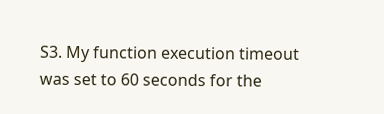S3. My function execution timeout was set to 60 seconds for the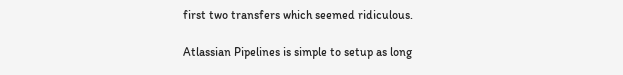first two transfers which seemed ridiculous.

Atlassian Pipelines is simple to setup as long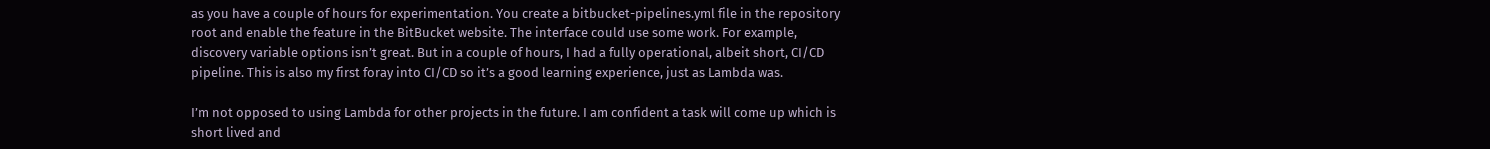as you have a couple of hours for experimentation. You create a bitbucket-pipelines.yml file in the repository root and enable the feature in the BitBucket website. The interface could use some work. For example, discovery variable options isn’t great. But in a couple of hours, I had a fully operational, albeit short, CI/CD pipeline. This is also my first foray into CI/CD so it’s a good learning experience, just as Lambda was.

I’m not opposed to using Lambda for other projects in the future. I am confident a task will come up which is short lived and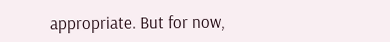appropriate. But for now,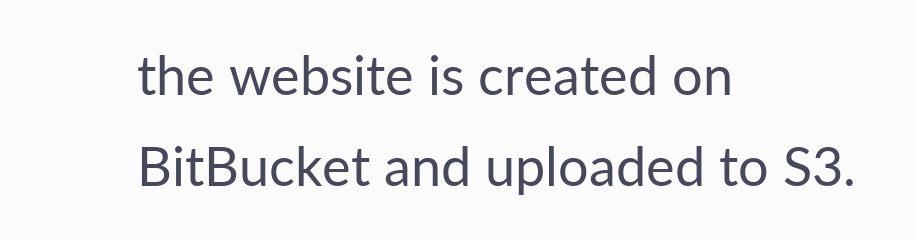the website is created on BitBucket and uploaded to S3.